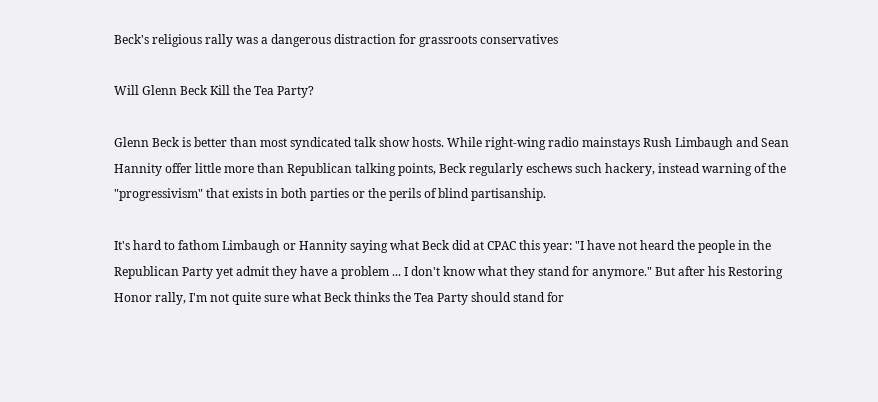Beck's religious rally was a dangerous distraction for grassroots conservatives

Will Glenn Beck Kill the Tea Party?

Glenn Beck is better than most syndicated talk show hosts. While right-wing radio mainstays Rush Limbaugh and Sean Hannity offer little more than Republican talking points, Beck regularly eschews such hackery, instead warning of the "progressivism" that exists in both parties or the perils of blind partisanship.

It's hard to fathom Limbaugh or Hannity saying what Beck did at CPAC this year: "I have not heard the people in the Republican Party yet admit they have a problem ... I don't know what they stand for anymore." But after his Restoring Honor rally, I'm not quite sure what Beck thinks the Tea Party should stand for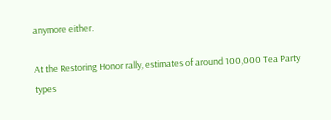anymore either.

At the Restoring Honor rally, estimates of around 100,000 Tea Party types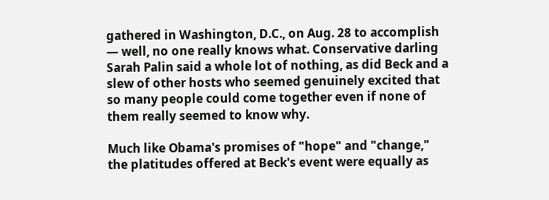gathered in Washington, D.C., on Aug. 28 to accomplish — well, no one really knows what. Conservative darling Sarah Palin said a whole lot of nothing, as did Beck and a slew of other hosts who seemed genuinely excited that so many people could come together even if none of them really seemed to know why.

Much like Obama's promises of "hope" and "change," the platitudes offered at Beck's event were equally as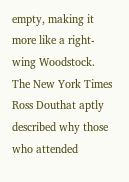empty, making it more like a right-wing Woodstock. The New York Times Ross Douthat aptly described why those who attended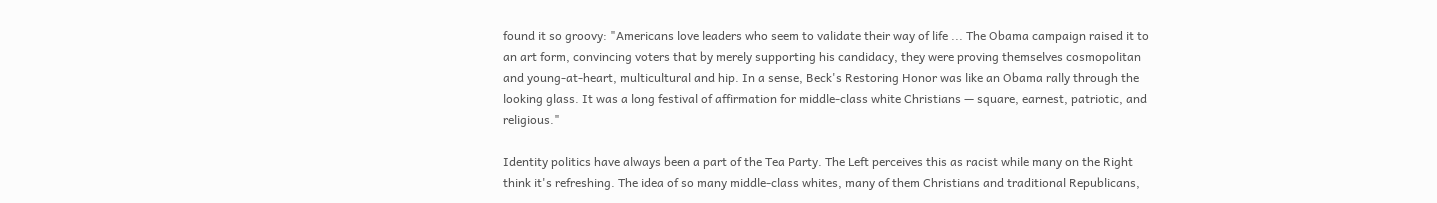found it so groovy: "Americans love leaders who seem to validate their way of life ... The Obama campaign raised it to an art form, convincing voters that by merely supporting his candidacy, they were proving themselves cosmopolitan and young-at-heart, multicultural and hip. In a sense, Beck's Restoring Honor was like an Obama rally through the looking glass. It was a long festival of affirmation for middle-class white Christians — square, earnest, patriotic, and religious."

Identity politics have always been a part of the Tea Party. The Left perceives this as racist while many on the Right think it's refreshing. The idea of so many middle-class whites, many of them Christians and traditional Republicans,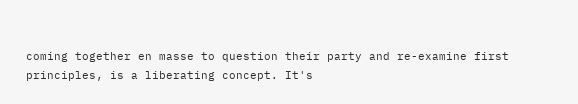coming together en masse to question their party and re-examine first principles, is a liberating concept. It's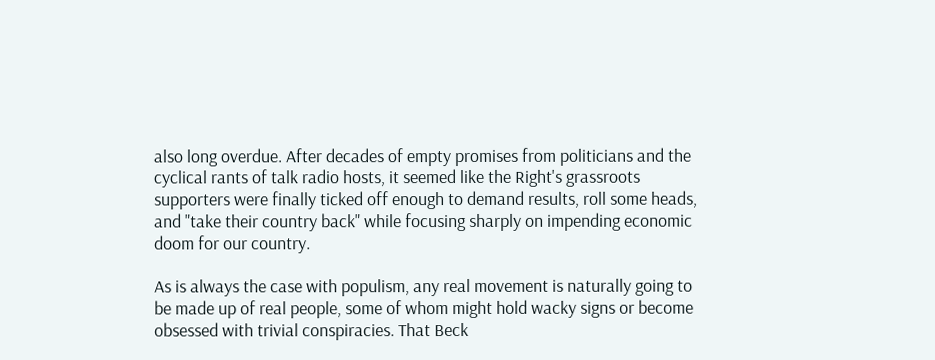also long overdue. After decades of empty promises from politicians and the cyclical rants of talk radio hosts, it seemed like the Right's grassroots supporters were finally ticked off enough to demand results, roll some heads, and "take their country back" while focusing sharply on impending economic doom for our country.

As is always the case with populism, any real movement is naturally going to be made up of real people, some of whom might hold wacky signs or become obsessed with trivial conspiracies. That Beck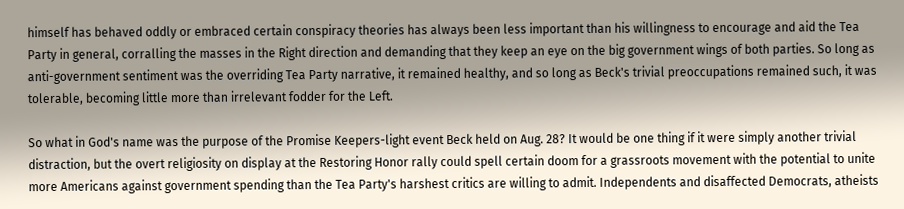himself has behaved oddly or embraced certain conspiracy theories has always been less important than his willingness to encourage and aid the Tea Party in general, corralling the masses in the Right direction and demanding that they keep an eye on the big government wings of both parties. So long as anti-government sentiment was the overriding Tea Party narrative, it remained healthy, and so long as Beck's trivial preoccupations remained such, it was tolerable, becoming little more than irrelevant fodder for the Left.

So what in God's name was the purpose of the Promise Keepers-light event Beck held on Aug. 28? It would be one thing if it were simply another trivial distraction, but the overt religiosity on display at the Restoring Honor rally could spell certain doom for a grassroots movement with the potential to unite more Americans against government spending than the Tea Party's harshest critics are willing to admit. Independents and disaffected Democrats, atheists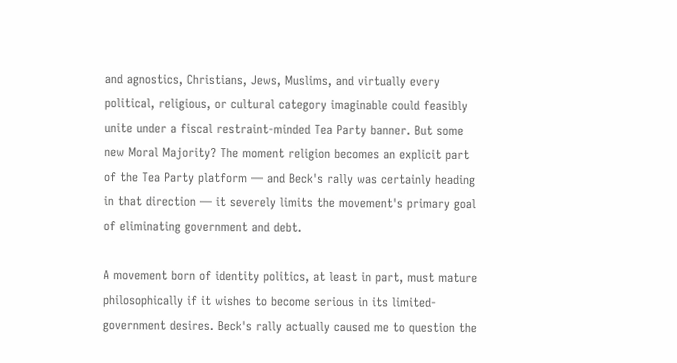and agnostics, Christians, Jews, Muslims, and virtually every political, religious, or cultural category imaginable could feasibly unite under a fiscal restraint-minded Tea Party banner. But some new Moral Majority? The moment religion becomes an explicit part of the Tea Party platform — and Beck's rally was certainly heading in that direction — it severely limits the movement's primary goal of eliminating government and debt.

A movement born of identity politics, at least in part, must mature philosophically if it wishes to become serious in its limited-government desires. Beck's rally actually caused me to question the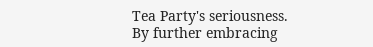Tea Party's seriousness. By further embracing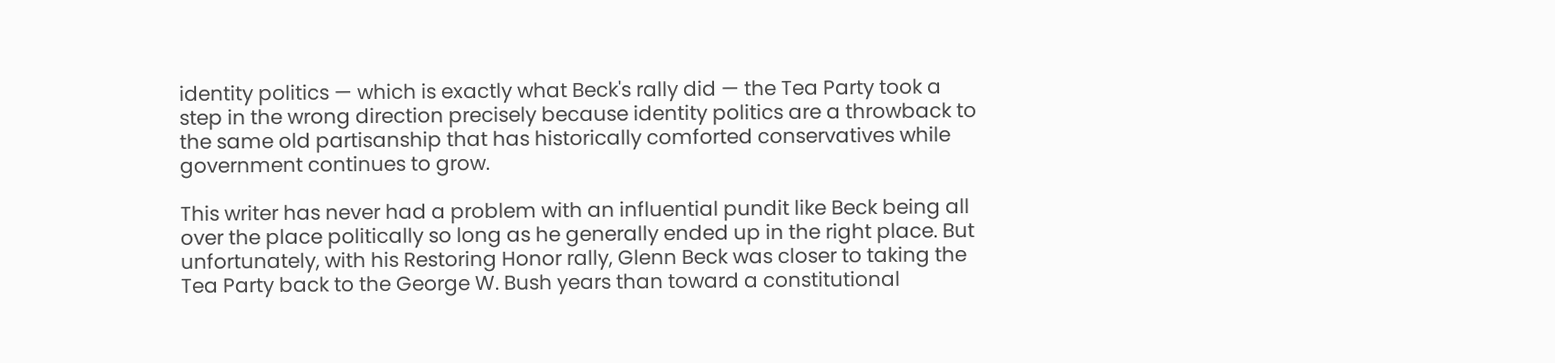identity politics — which is exactly what Beck's rally did — the Tea Party took a step in the wrong direction precisely because identity politics are a throwback to the same old partisanship that has historically comforted conservatives while government continues to grow.

This writer has never had a problem with an influential pundit like Beck being all over the place politically so long as he generally ended up in the right place. But unfortunately, with his Restoring Honor rally, Glenn Beck was closer to taking the Tea Party back to the George W. Bush years than toward a constitutional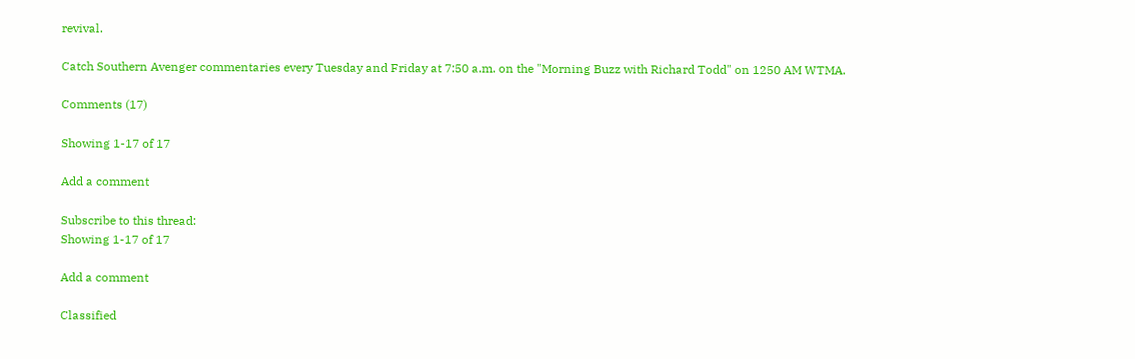revival.

Catch Southern Avenger commentaries every Tuesday and Friday at 7:50 a.m. on the "Morning Buzz with Richard Todd" on 1250 AM WTMA.

Comments (17)

Showing 1-17 of 17

Add a comment

Subscribe to this thread:
Showing 1-17 of 17

Add a comment

Classified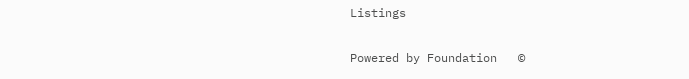Listings

Powered by Foundation   ©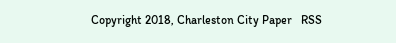Copyright 2018, Charleston City Paper   RSS